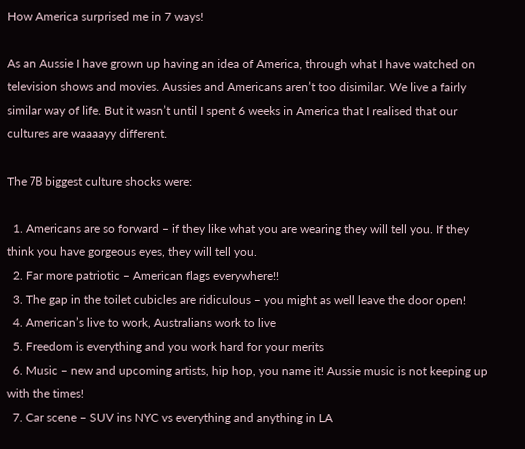How America surprised me in 7 ways!

As an Aussie I have grown up having an idea of America, through what I have watched on television shows and movies. Aussies and Americans aren’t too disimilar. We live a fairly similar way of life. But it wasn’t until I spent 6 weeks in America that I realised that our cultures are waaaayy different.

The 7Β biggest culture shocks were:

  1. Americans are so forward – if they like what you are wearing they will tell you. If they think you have gorgeous eyes, they will tell you.
  2. Far more patriotic – American flags everywhere!!
  3. The gap in the toilet cubicles are ridiculous – you might as well leave the door open!
  4. American’s live to work, Australians work to live
  5. Freedom is everything and you work hard for your merits
  6. Music – new and upcoming artists, hip hop, you name it! Aussie music is not keeping up with the times!
  7. Car scene – SUV ins NYC vs everything and anything in LA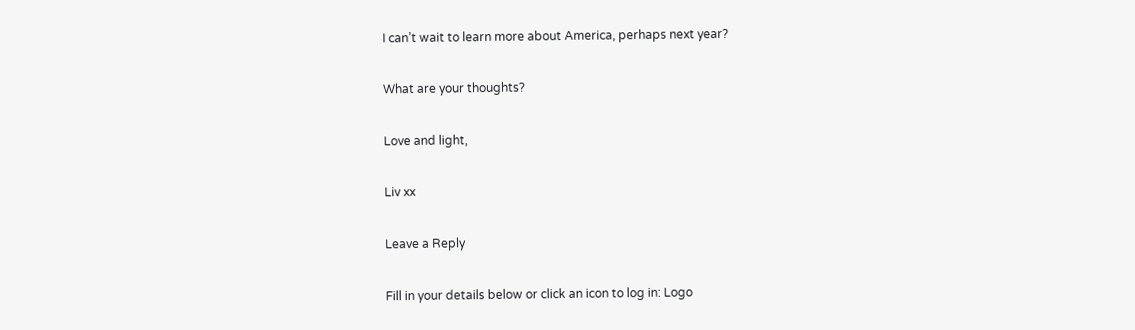I can’t wait to learn more about America, perhaps next year?

What are your thoughts?

Love and light,

Liv xx

Leave a Reply

Fill in your details below or click an icon to log in: Logo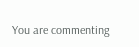You are commenting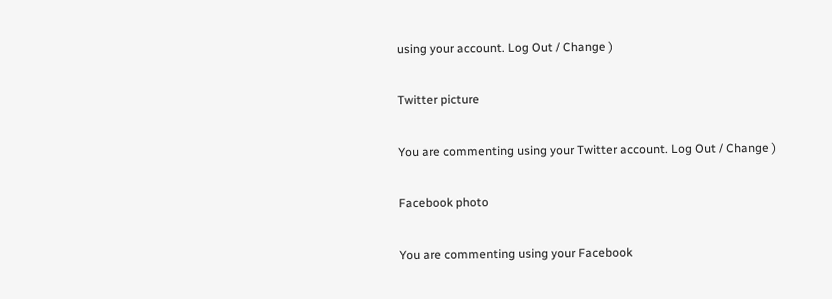using your account. Log Out / Change )

Twitter picture

You are commenting using your Twitter account. Log Out / Change )

Facebook photo

You are commenting using your Facebook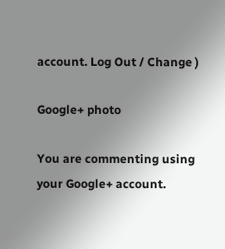account. Log Out / Change )

Google+ photo

You are commenting using your Google+ account.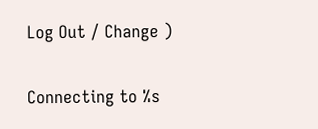Log Out / Change )

Connecting to %s